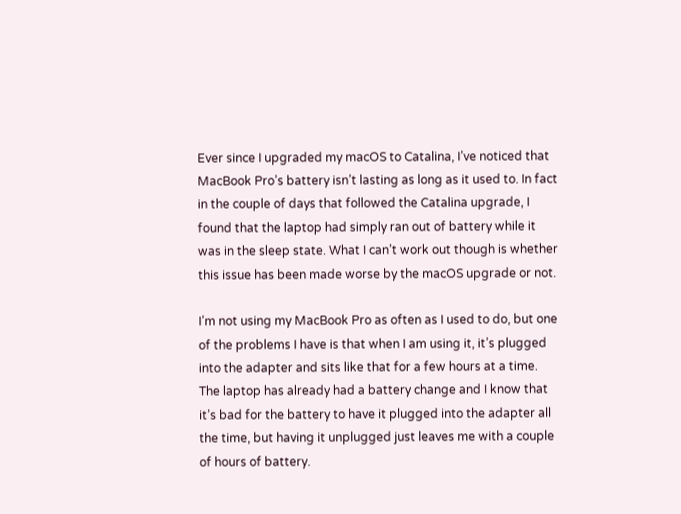Ever since I upgraded my macOS to Catalina, I’ve noticed that MacBook Pro’s battery isn’t lasting as long as it used to. In fact in the couple of days that followed the Catalina upgrade, I found that the laptop had simply ran out of battery while it was in the sleep state. What I can’t work out though is whether this issue has been made worse by the macOS upgrade or not.

I’m not using my MacBook Pro as often as I used to do, but one of the problems I have is that when I am using it, it’s plugged into the adapter and sits like that for a few hours at a time. The laptop has already had a battery change and I know that it’s bad for the battery to have it plugged into the adapter all the time, but having it unplugged just leaves me with a couple of hours of battery.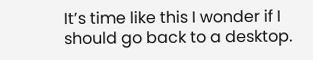It’s time like this I wonder if I should go back to a desktop.